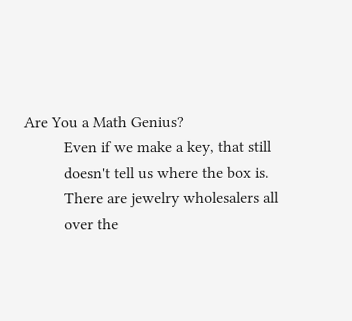Are You a Math Genius?
          Even if we make a key, that still
          doesn't tell us where the box is.
          There are jewelry wholesalers all
          over the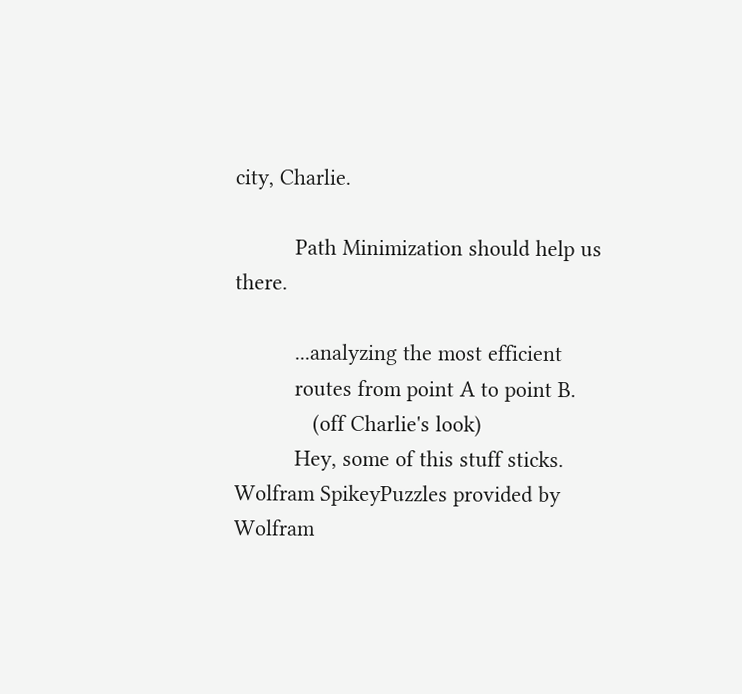city, Charlie.

          Path Minimization should help us there.

          ...analyzing the most efficient
          routes from point A to point B.
             (off Charlie's look)
          Hey, some of this stuff sticks.
Wolfram SpikeyPuzzles provided by Wolfram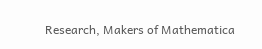Research, Makers of Mathematica